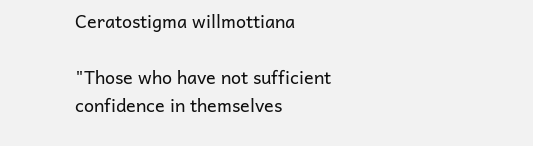Ceratostigma willmottiana

"Those who have not sufficient confidence in themselves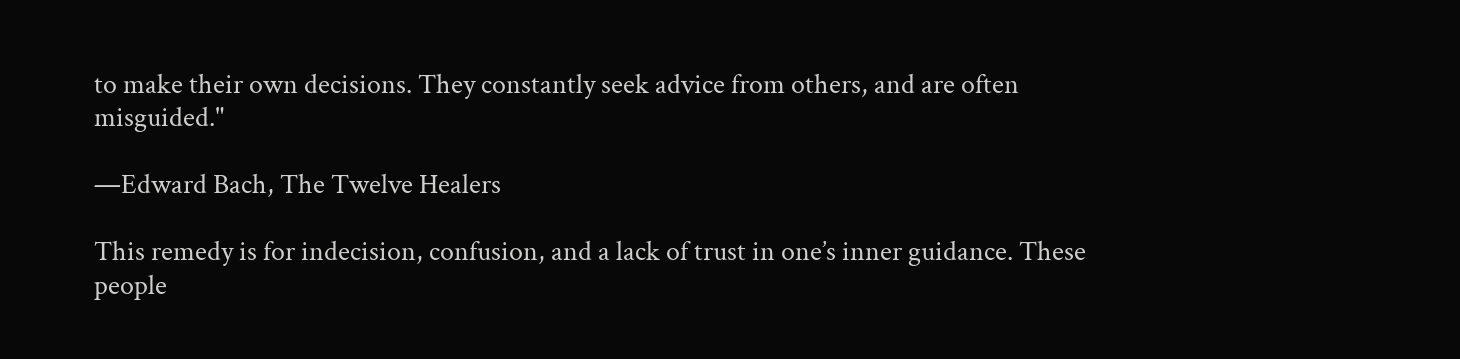to make their own decisions. They constantly seek advice from others, and are often misguided."

—Edward Bach, The Twelve Healers

This remedy is for indecision, confusion, and a lack of trust in one’s inner guidance. These people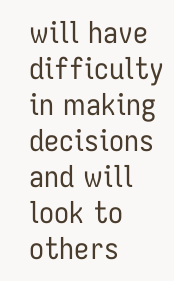will have difficulty in making decisions and will look to others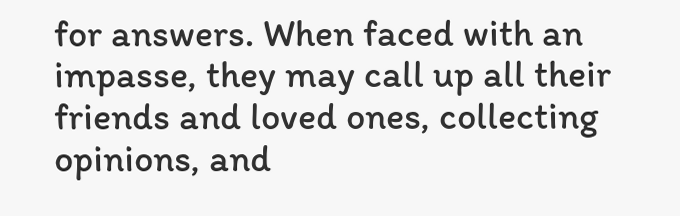for answers. When faced with an impasse, they may call up all their friends and loved ones, collecting opinions, and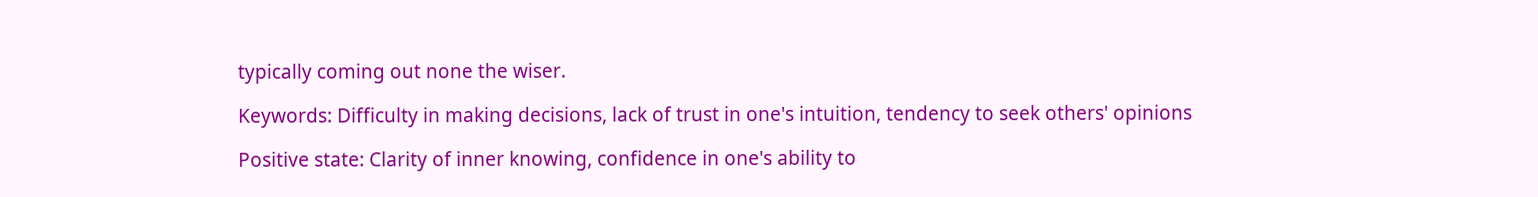typically coming out none the wiser.

Keywords: Difficulty in making decisions, lack of trust in one's intuition, tendency to seek others' opinions

Positive state: Clarity of inner knowing, confidence in one's ability to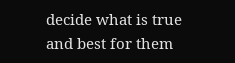decide what is true and best for them